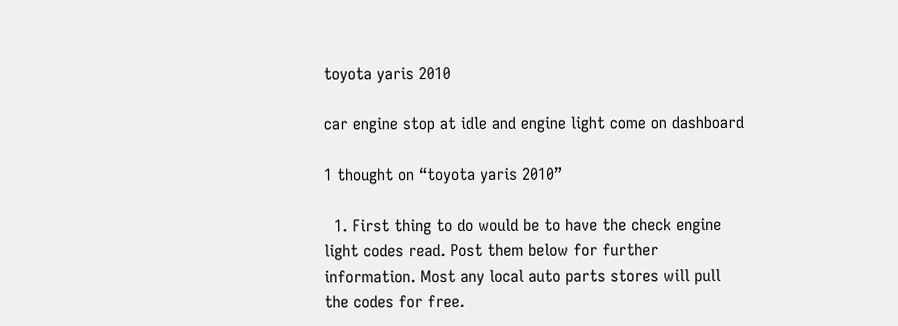toyota yaris 2010

car engine stop at idle and engine light come on dashboard

1 thought on “toyota yaris 2010”

  1. First thing to do would be to have the check engine light codes read. Post them below for further information. Most any local auto parts stores will pull the codes for free.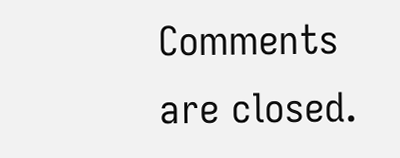Comments are closed.